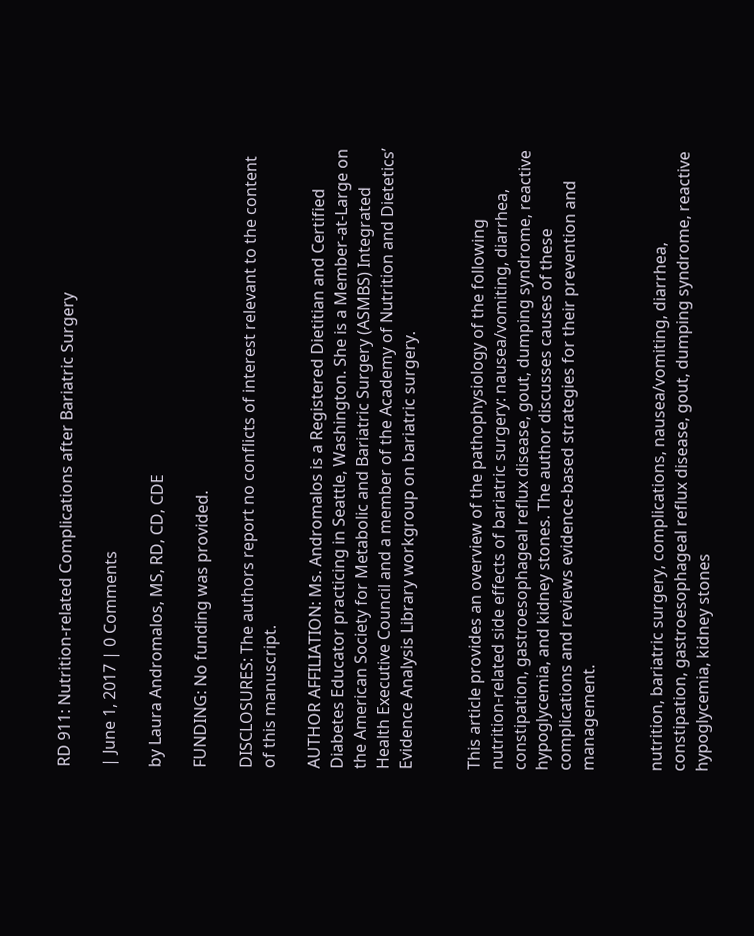RD 911: Nutrition-related Complications after Bariatric Surgery

| June 1, 2017 | 0 Comments

by Laura Andromalos, MS, RD, CD, CDE

FUNDING: No funding was provided.

DISCLOSURES: The authors report no conflicts of interest relevant to the content of this manuscript.

AUTHOR AFFILIATION: Ms. Andromalos is a Registered Dietitian and Certified Diabetes Educator practicing in Seattle, Washington. She is a Member-at-Large on the American Society for Metabolic and Bariatric Surgery (ASMBS) Integrated Health Executive Council and a member of the Academy of Nutrition and Dietetics’ Evidence Analysis Library workgroup on bariatric surgery.


This article provides an overview of the pathophysiology of the following nutrition-related side effects of bariatric surgery: nausea/vomiting, diarrhea, constipation, gastroesophageal reflux disease, gout, dumping syndrome, reactive hypoglycemia, and kidney stones. The author discusses causes of these complications and reviews evidence-based strategies for their prevention and management.


nutrition, bariatric surgery, complications, nausea/vomiting, diarrhea, constipation, gastroesophageal reflux disease, gout, dumping syndrome, reactive hypoglycemia, kidney stones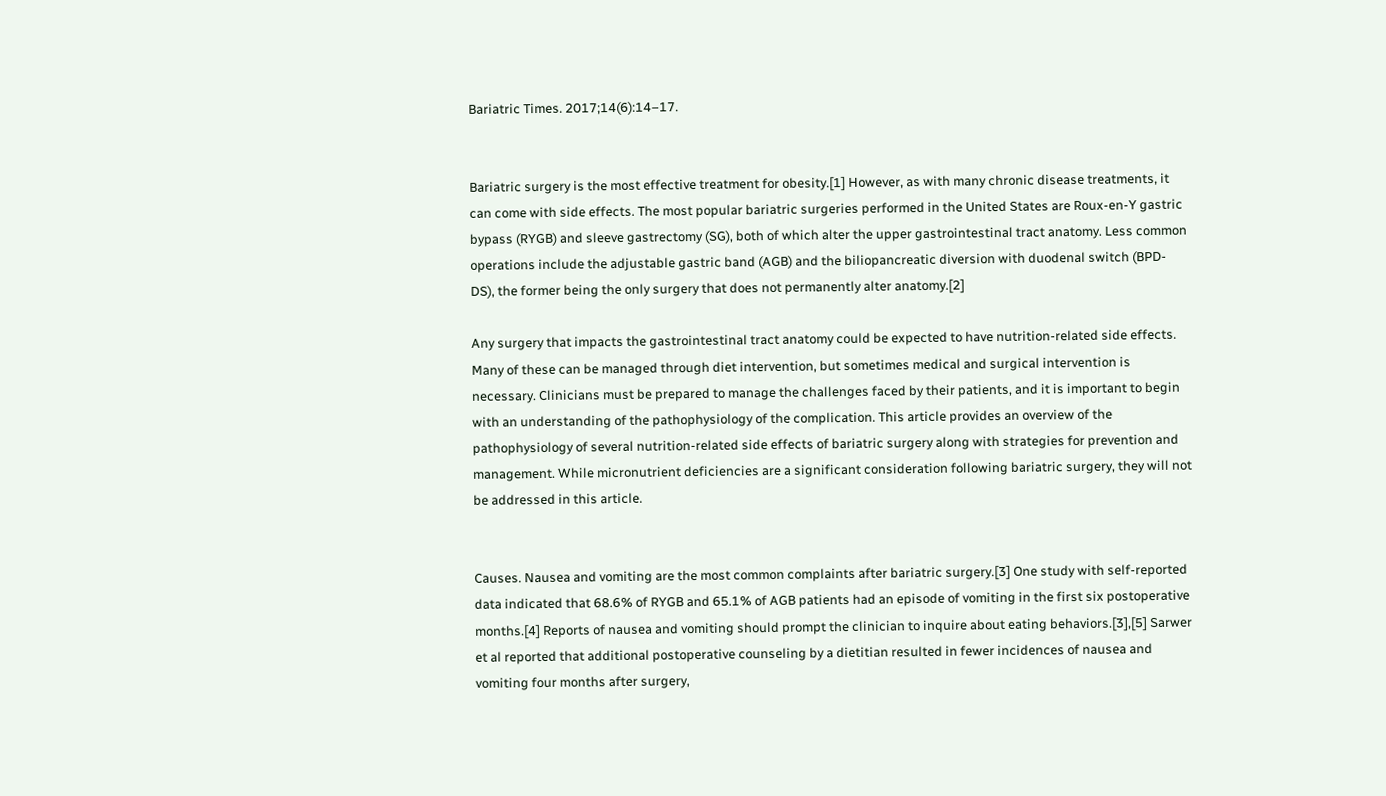Bariatric Times. 2017;14(6):14–17.


Bariatric surgery is the most effective treatment for obesity.[1] However, as with many chronic disease treatments, it can come with side effects. The most popular bariatric surgeries performed in the United States are Roux-en-Y gastric bypass (RYGB) and sleeve gastrectomy (SG), both of which alter the upper gastrointestinal tract anatomy. Less common operations include the adjustable gastric band (AGB) and the biliopancreatic diversion with duodenal switch (BPD-DS), the former being the only surgery that does not permanently alter anatomy.[2]

Any surgery that impacts the gastrointestinal tract anatomy could be expected to have nutrition-related side effects. Many of these can be managed through diet intervention, but sometimes medical and surgical intervention is necessary. Clinicians must be prepared to manage the challenges faced by their patients, and it is important to begin with an understanding of the pathophysiology of the complication. This article provides an overview of the pathophysiology of several nutrition-related side effects of bariatric surgery along with strategies for prevention and management. While micronutrient deficiencies are a significant consideration following bariatric surgery, they will not be addressed in this article.


Causes. Nausea and vomiting are the most common complaints after bariatric surgery.[3] One study with self-reported data indicated that 68.6% of RYGB and 65.1% of AGB patients had an episode of vomiting in the first six postoperative months.[4] Reports of nausea and vomiting should prompt the clinician to inquire about eating behaviors.[3],[5] Sarwer et al reported that additional postoperative counseling by a dietitian resulted in fewer incidences of nausea and vomiting four months after surgery,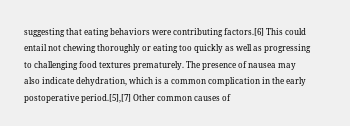suggesting that eating behaviors were contributing factors.[6] This could entail not chewing thoroughly or eating too quickly as well as progressing to challenging food textures prematurely. The presence of nausea may also indicate dehydration, which is a common complication in the early postoperative period.[5],[7] Other common causes of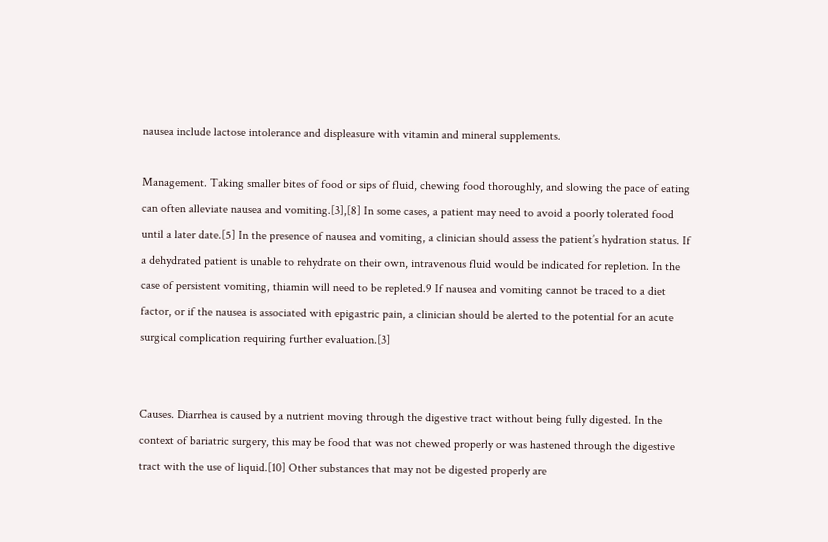nausea include lactose intolerance and displeasure with vitamin and mineral supplements.

Management. Taking smaller bites of food or sips of fluid, chewing food thoroughly, and slowing the pace of eating can often alleviate nausea and vomiting.[3],[8] In some cases, a patient may need to avoid a poorly tolerated food until a later date.[5] In the presence of nausea and vomiting, a clinician should assess the patient’s hydration status. If a dehydrated patient is unable to rehydrate on their own, intravenous fluid would be indicated for repletion. In the case of persistent vomiting, thiamin will need to be repleted.9 If nausea and vomiting cannot be traced to a diet factor, or if the nausea is associated with epigastric pain, a clinician should be alerted to the potential for an acute surgical complication requiring further evaluation.[3]


Causes. Diarrhea is caused by a nutrient moving through the digestive tract without being fully digested. In the context of bariatric surgery, this may be food that was not chewed properly or was hastened through the digestive tract with the use of liquid.[10] Other substances that may not be digested properly are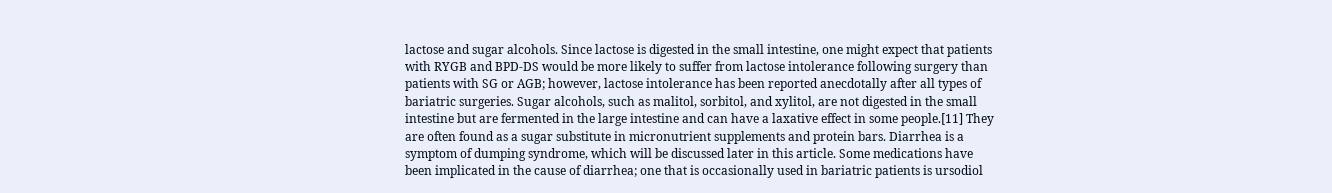lactose and sugar alcohols. Since lactose is digested in the small intestine, one might expect that patients with RYGB and BPD-DS would be more likely to suffer from lactose intolerance following surgery than patients with SG or AGB; however, lactose intolerance has been reported anecdotally after all types of bariatric surgeries. Sugar alcohols, such as malitol, sorbitol, and xylitol, are not digested in the small intestine but are fermented in the large intestine and can have a laxative effect in some people.[11] They are often found as a sugar substitute in micronutrient supplements and protein bars. Diarrhea is a symptom of dumping syndrome, which will be discussed later in this article. Some medications have been implicated in the cause of diarrhea; one that is occasionally used in bariatric patients is ursodiol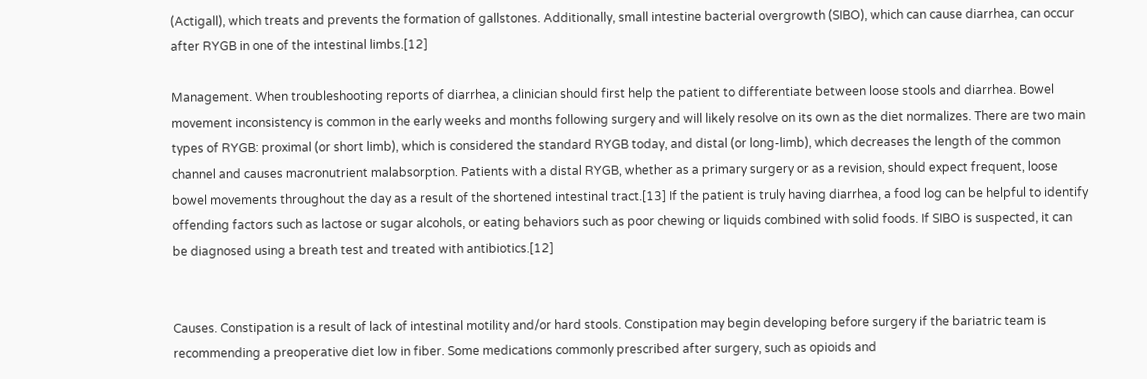(Actigall), which treats and prevents the formation of gallstones. Additionally, small intestine bacterial overgrowth (SIBO), which can cause diarrhea, can occur after RYGB in one of the intestinal limbs.[12]

Management. When troubleshooting reports of diarrhea, a clinician should first help the patient to differentiate between loose stools and diarrhea. Bowel movement inconsistency is common in the early weeks and months following surgery and will likely resolve on its own as the diet normalizes. There are two main types of RYGB: proximal (or short limb), which is considered the standard RYGB today, and distal (or long-limb), which decreases the length of the common channel and causes macronutrient malabsorption. Patients with a distal RYGB, whether as a primary surgery or as a revision, should expect frequent, loose bowel movements throughout the day as a result of the shortened intestinal tract.[13] If the patient is truly having diarrhea, a food log can be helpful to identify offending factors such as lactose or sugar alcohols, or eating behaviors such as poor chewing or liquids combined with solid foods. If SIBO is suspected, it can be diagnosed using a breath test and treated with antibiotics.[12]


Causes. Constipation is a result of lack of intestinal motility and/or hard stools. Constipation may begin developing before surgery if the bariatric team is recommending a preoperative diet low in fiber. Some medications commonly prescribed after surgery, such as opioids and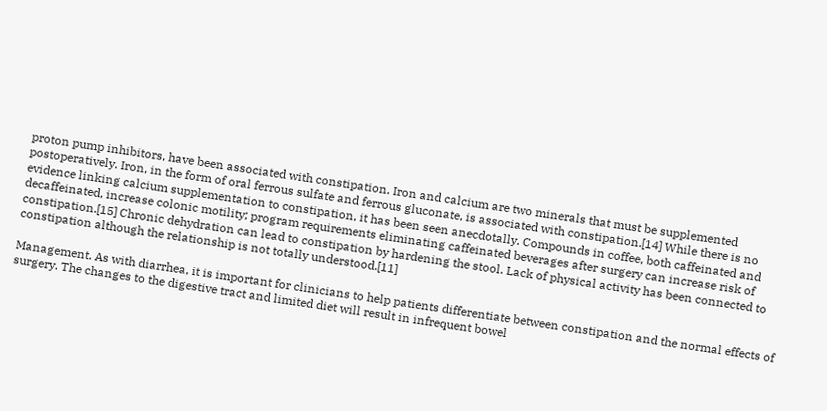proton pump inhibitors, have been associated with constipation. Iron and calcium are two minerals that must be supplemented postoperatively. Iron, in the form of oral ferrous sulfate and ferrous gluconate, is associated with constipation.[14] While there is no evidence linking calcium supplementation to constipation, it has been seen anecdotally. Compounds in coffee, both caffeinated and decaffeinated, increase colonic motility; program requirements eliminating caffeinated beverages after surgery can increase risk of constipation.[15] Chronic dehydration can lead to constipation by hardening the stool. Lack of physical activity has been connected to constipation although the relationship is not totally understood.[11]

Management. As with diarrhea, it is important for clinicians to help patients differentiate between constipation and the normal effects of surgery. The changes to the digestive tract and limited diet will result in infrequent bowel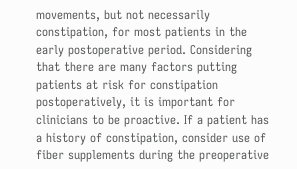movements, but not necessarily constipation, for most patients in the early postoperative period. Considering that there are many factors putting patients at risk for constipation postoperatively, it is important for clinicians to be proactive. If a patient has a history of constipation, consider use of fiber supplements during the preoperative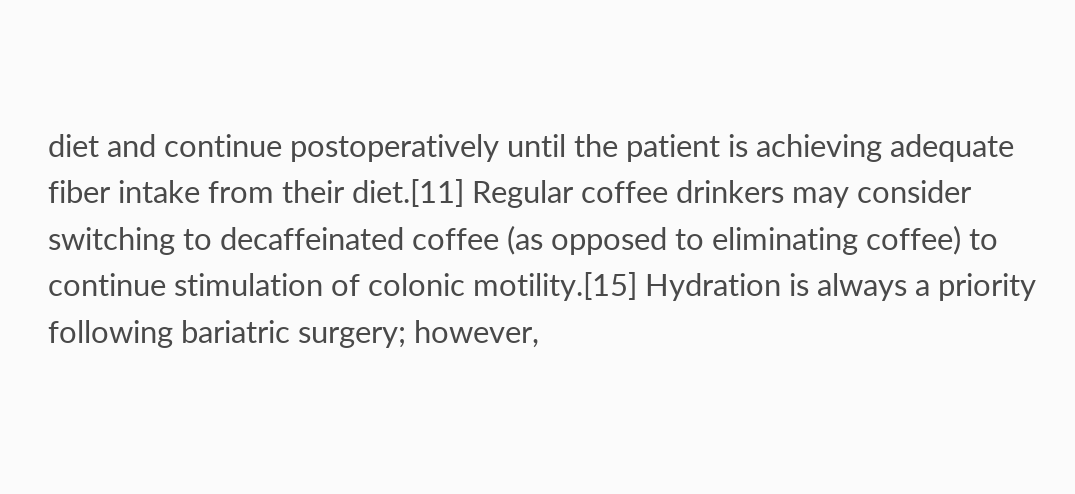diet and continue postoperatively until the patient is achieving adequate fiber intake from their diet.[11] Regular coffee drinkers may consider switching to decaffeinated coffee (as opposed to eliminating coffee) to continue stimulation of colonic motility.[15] Hydration is always a priority following bariatric surgery; however,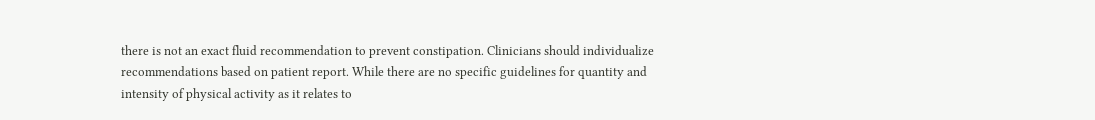there is not an exact fluid recommendation to prevent constipation. Clinicians should individualize recommendations based on patient report. While there are no specific guidelines for quantity and intensity of physical activity as it relates to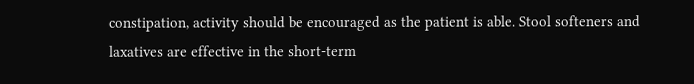constipation, activity should be encouraged as the patient is able. Stool softeners and laxatives are effective in the short-term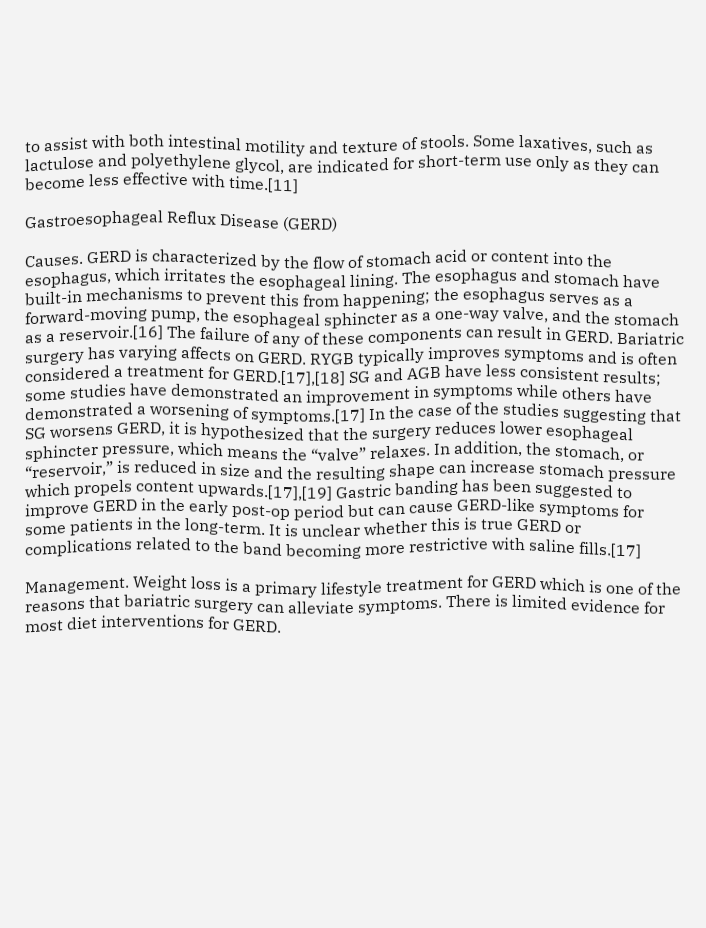to assist with both intestinal motility and texture of stools. Some laxatives, such as lactulose and polyethylene glycol, are indicated for short-term use only as they can become less effective with time.[11]

Gastroesophageal Reflux Disease (GERD)

Causes. GERD is characterized by the flow of stomach acid or content into the esophagus, which irritates the esophageal lining. The esophagus and stomach have built-in mechanisms to prevent this from happening; the esophagus serves as a forward-moving pump, the esophageal sphincter as a one-way valve, and the stomach as a reservoir.[16] The failure of any of these components can result in GERD. Bariatric surgery has varying affects on GERD. RYGB typically improves symptoms and is often considered a treatment for GERD.[17],[18] SG and AGB have less consistent results; some studies have demonstrated an improvement in symptoms while others have demonstrated a worsening of symptoms.[17] In the case of the studies suggesting that SG worsens GERD, it is hypothesized that the surgery reduces lower esophageal sphincter pressure, which means the “valve” relaxes. In addition, the stomach, or “reservoir,” is reduced in size and the resulting shape can increase stomach pressure which propels content upwards.[17],[19] Gastric banding has been suggested to improve GERD in the early post-op period but can cause GERD-like symptoms for some patients in the long-term. It is unclear whether this is true GERD or complications related to the band becoming more restrictive with saline fills.[17]

Management. Weight loss is a primary lifestyle treatment for GERD which is one of the reasons that bariatric surgery can alleviate symptoms. There is limited evidence for most diet interventions for GERD.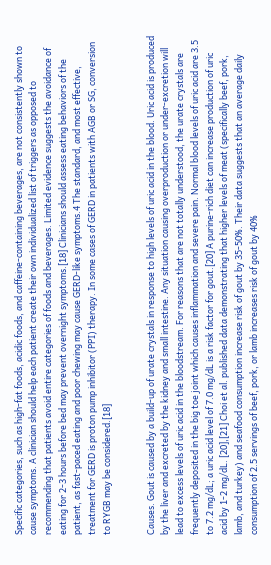Specific categories, such as high-fat foods, acidic foods, and caffeine-containing beverages, are not consistently shown to cause symptoms. A clinician should help each patient create their own individualized list of triggers as opposed to recommending that patients avoid entire categories of foods and beverages. Limited evidence suggests the avoidance of eating for 2-3 hours before bed may prevent overnight symptoms.[18] Clinicians should assess eating behaviors of the patient, as fast-paced eating and poor chewing may cause GERD-like symptoms.4 The standard, and most effective, treatment for GERD is proton pump inhibitor (PPI) therapy. In some cases of GERD in patients with AGB or SG, conversion to RYGB may be considered.[18]


Causes. Gout is caused by a build-up of urate crystals in response to high levels of uric acid in the blood. Uric acid is produced by the liver and excreted by the kidney and small intestine. Any situation causing overproduction or under-excretion will lead to excess levels of uric acid in the bloodstream. For reasons that are not totally understood, the urate crystals are frequently deposited in the big toe joint which causes inflammation and severe pain. Normal blood levels of uric acid are 3.5 to 7.2 mg/dL; a uric acid level of 7.0 mg/dL is a risk factor for gout.[20] A purine-rich diet can increase production of uric acid by 1-2 mg/dL. [20],[21] Choi et al. published data demonstrating that higher levels of meat (specifically beef, pork, lamb, and turkey) and seafood consumption increase risk of gout by 35-50%. Their data suggests that an average daily consumption of 2.5 servings of beef, pork, or lamb increases risk of gout by 40%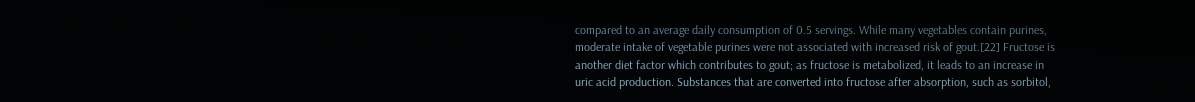compared to an average daily consumption of 0.5 servings. While many vegetables contain purines, moderate intake of vegetable purines were not associated with increased risk of gout.[22] Fructose is another diet factor which contributes to gout; as fructose is metabolized, it leads to an increase in uric acid production. Substances that are converted into fructose after absorption, such as sorbitol,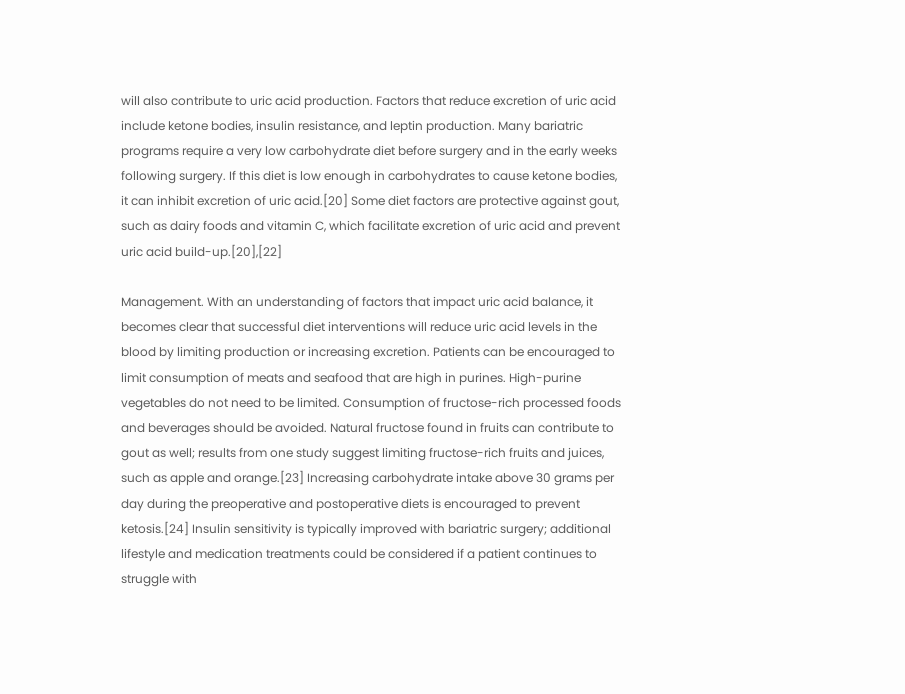will also contribute to uric acid production. Factors that reduce excretion of uric acid include ketone bodies, insulin resistance, and leptin production. Many bariatric programs require a very low carbohydrate diet before surgery and in the early weeks following surgery. If this diet is low enough in carbohydrates to cause ketone bodies, it can inhibit excretion of uric acid.[20] Some diet factors are protective against gout, such as dairy foods and vitamin C, which facilitate excretion of uric acid and prevent uric acid build-up.[20],[22]

Management. With an understanding of factors that impact uric acid balance, it becomes clear that successful diet interventions will reduce uric acid levels in the blood by limiting production or increasing excretion. Patients can be encouraged to limit consumption of meats and seafood that are high in purines. High-purine vegetables do not need to be limited. Consumption of fructose-rich processed foods and beverages should be avoided. Natural fructose found in fruits can contribute to gout as well; results from one study suggest limiting fructose-rich fruits and juices, such as apple and orange.[23] Increasing carbohydrate intake above 30 grams per day during the preoperative and postoperative diets is encouraged to prevent ketosis.[24] Insulin sensitivity is typically improved with bariatric surgery; additional lifestyle and medication treatments could be considered if a patient continues to struggle with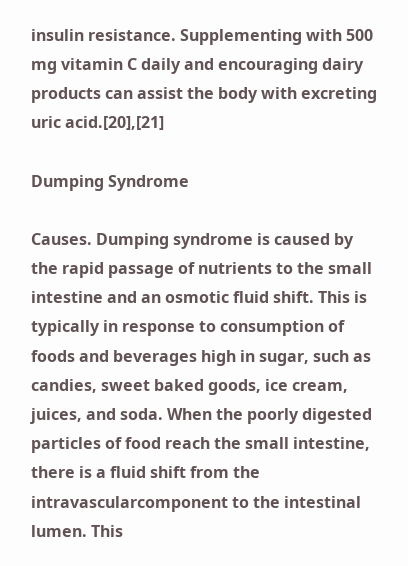insulin resistance. Supplementing with 500 mg vitamin C daily and encouraging dairy products can assist the body with excreting uric acid.[20],[21]

Dumping Syndrome

Causes. Dumping syndrome is caused by the rapid passage of nutrients to the small intestine and an osmotic fluid shift. This is typically in response to consumption of foods and beverages high in sugar, such as candies, sweet baked goods, ice cream, juices, and soda. When the poorly digested particles of food reach the small intestine, there is a fluid shift from the intravascularcomponent to the intestinal lumen. This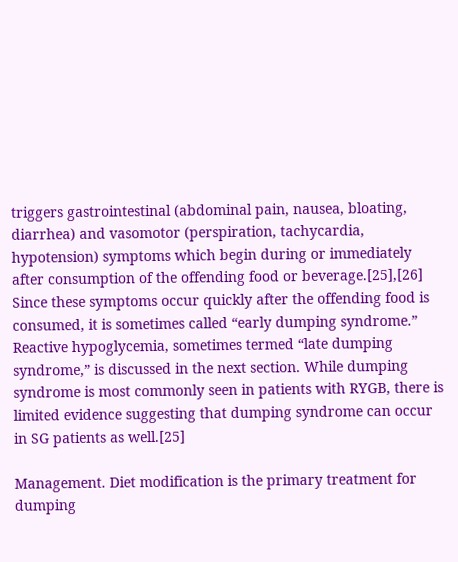triggers gastrointestinal (abdominal pain, nausea, bloating, diarrhea) and vasomotor (perspiration, tachycardia, hypotension) symptoms which begin during or immediately after consumption of the offending food or beverage.[25],[26] Since these symptoms occur quickly after the offending food is consumed, it is sometimes called “early dumping syndrome.” Reactive hypoglycemia, sometimes termed “late dumping syndrome,” is discussed in the next section. While dumping syndrome is most commonly seen in patients with RYGB, there is limited evidence suggesting that dumping syndrome can occur in SG patients as well.[25]

Management. Diet modification is the primary treatment for dumping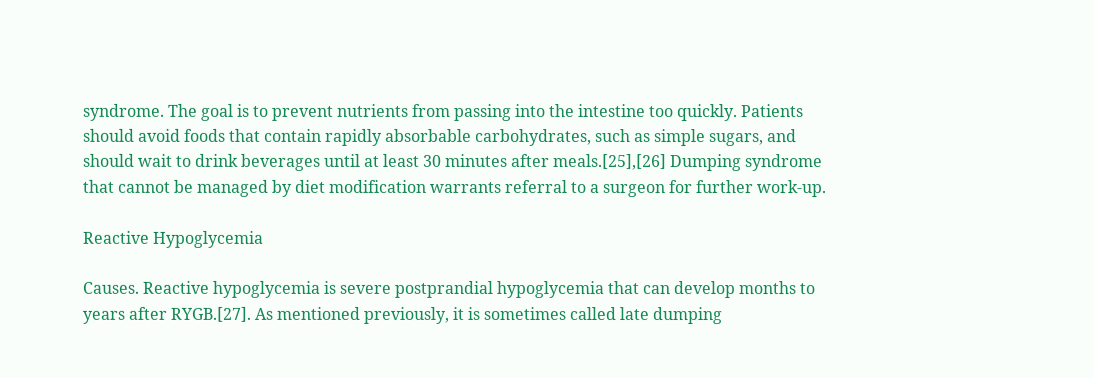syndrome. The goal is to prevent nutrients from passing into the intestine too quickly. Patients should avoid foods that contain rapidly absorbable carbohydrates, such as simple sugars, and should wait to drink beverages until at least 30 minutes after meals.[25],[26] Dumping syndrome that cannot be managed by diet modification warrants referral to a surgeon for further work-up.

Reactive Hypoglycemia

Causes. Reactive hypoglycemia is severe postprandial hypoglycemia that can develop months to years after RYGB.[27]. As mentioned previously, it is sometimes called late dumping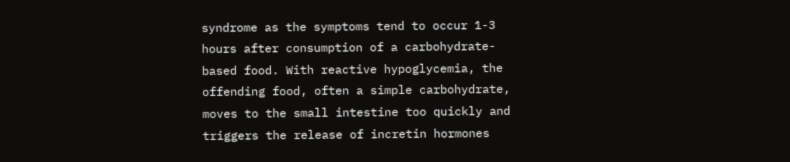syndrome as the symptoms tend to occur 1-3 hours after consumption of a carbohydrate-based food. With reactive hypoglycemia, the offending food, often a simple carbohydrate, moves to the small intestine too quickly and triggers the release of incretin hormones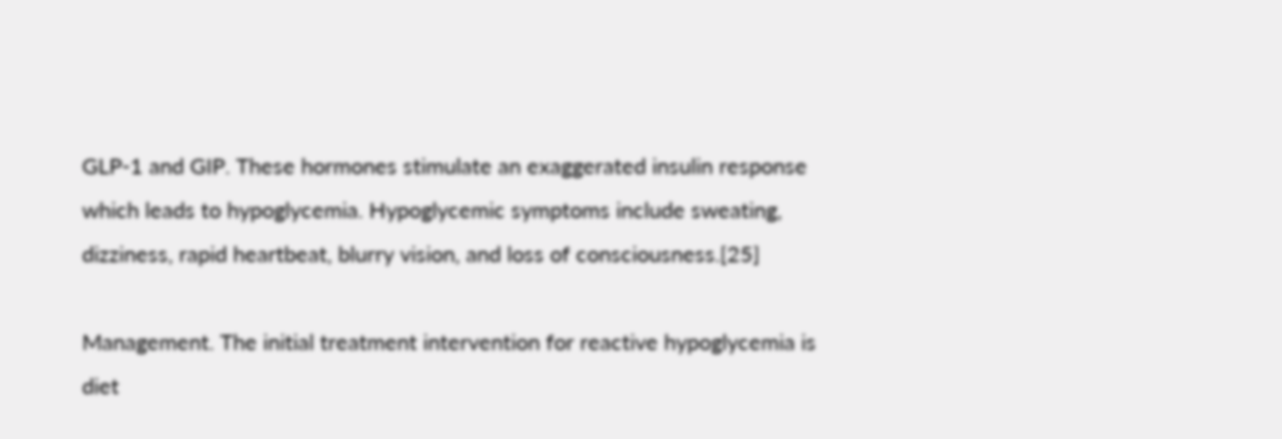GLP-1 and GIP. These hormones stimulate an exaggerated insulin response which leads to hypoglycemia. Hypoglycemic symptoms include sweating, dizziness, rapid heartbeat, blurry vision, and loss of consciousness.[25]

Management. The initial treatment intervention for reactive hypoglycemia is diet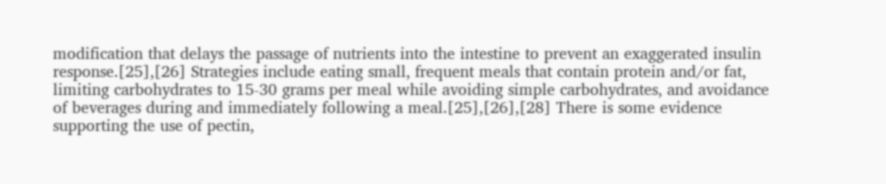modification that delays the passage of nutrients into the intestine to prevent an exaggerated insulin response.[25],[26] Strategies include eating small, frequent meals that contain protein and/or fat, limiting carbohydrates to 15-30 grams per meal while avoiding simple carbohydrates, and avoidance of beverages during and immediately following a meal.[25],[26],[28] There is some evidence supporting the use of pectin,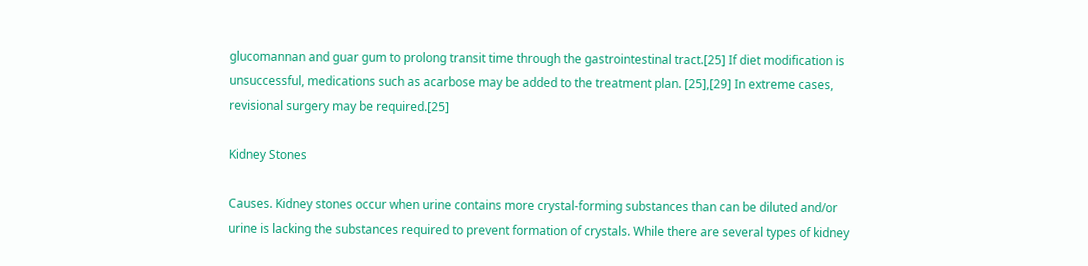glucomannan and guar gum to prolong transit time through the gastrointestinal tract.[25] If diet modification is unsuccessful, medications such as acarbose may be added to the treatment plan. [25],[29] In extreme cases, revisional surgery may be required.[25]

Kidney Stones

Causes. Kidney stones occur when urine contains more crystal-forming substances than can be diluted and/or urine is lacking the substances required to prevent formation of crystals. While there are several types of kidney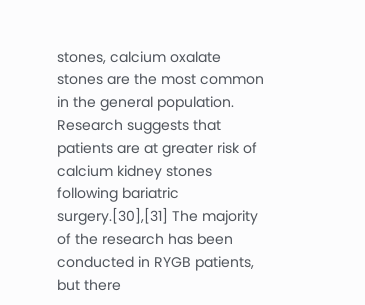stones, calcium oxalate stones are the most common in the general population. Research suggests that patients are at greater risk of calcium kidney stones following bariatric surgery.[30],[31] The majority of the research has been conducted in RYGB patients, but there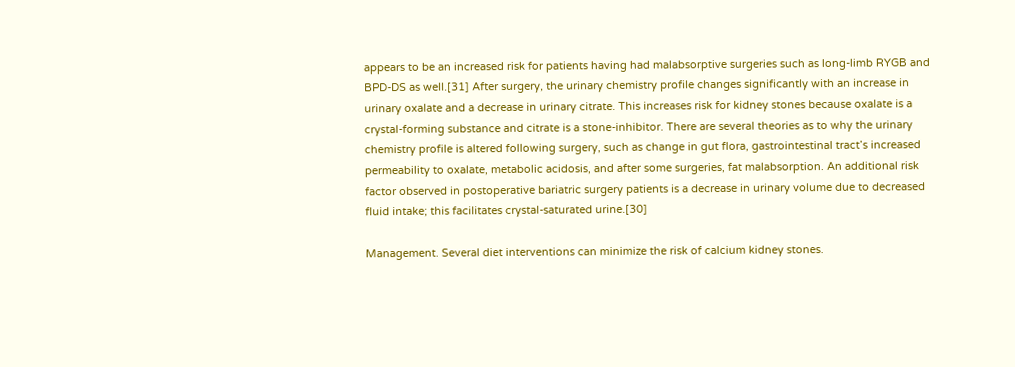appears to be an increased risk for patients having had malabsorptive surgeries such as long-limb RYGB and BPD-DS as well.[31] After surgery, the urinary chemistry profile changes significantly with an increase in urinary oxalate and a decrease in urinary citrate. This increases risk for kidney stones because oxalate is a crystal-forming substance and citrate is a stone-inhibitor. There are several theories as to why the urinary chemistry profile is altered following surgery, such as change in gut flora, gastrointestinal tract’s increased permeability to oxalate, metabolic acidosis, and after some surgeries, fat malabsorption. An additional risk factor observed in postoperative bariatric surgery patients is a decrease in urinary volume due to decreased fluid intake; this facilitates crystal-saturated urine.[30]

Management. Several diet interventions can minimize the risk of calcium kidney stones.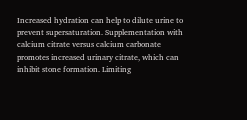Increased hydration can help to dilute urine to prevent supersaturation. Supplementation with calcium citrate versus calcium carbonate promotes increased urinary citrate, which can inhibit stone formation. Limiting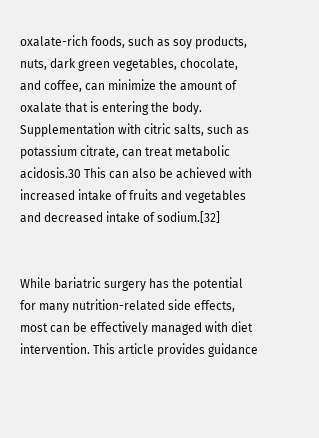oxalate-rich foods, such as soy products, nuts, dark green vegetables, chocolate, and coffee, can minimize the amount of oxalate that is entering the body. Supplementation with citric salts, such as potassium citrate, can treat metabolic acidosis.30 This can also be achieved with increased intake of fruits and vegetables and decreased intake of sodium.[32]


While bariatric surgery has the potential for many nutrition-related side effects, most can be effectively managed with diet intervention. This article provides guidance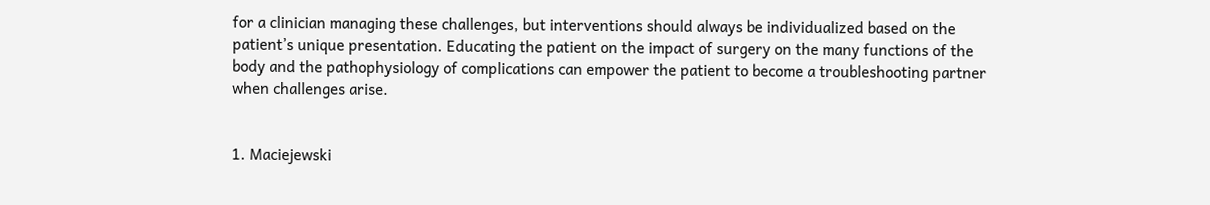for a clinician managing these challenges, but interventions should always be individualized based on the patient’s unique presentation. Educating the patient on the impact of surgery on the many functions of the body and the pathophysiology of complications can empower the patient to become a troubleshooting partner when challenges arise.


1. Maciejewski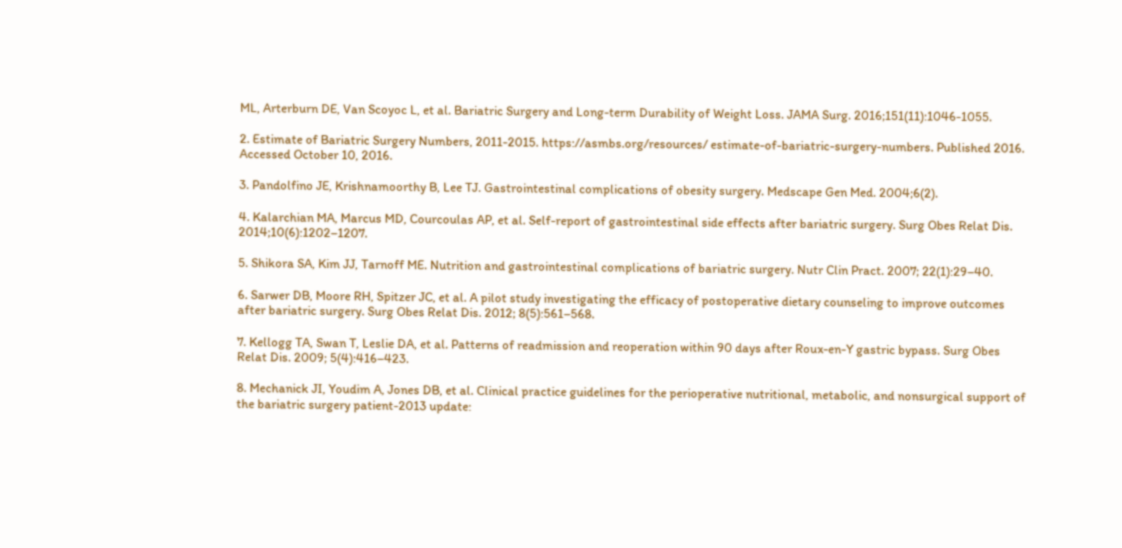ML, Arterburn DE, Van Scoyoc L, et al. Bariatric Surgery and Long-term Durability of Weight Loss. JAMA Surg. 2016;151(11):1046-1055.

2. Estimate of Bariatric Surgery Numbers, 2011-2015. https://asmbs.org/resources/ estimate-of-bariatric-surgery-numbers. Published 2016. Accessed October 10, 2016.

3. Pandolfino JE, Krishnamoorthy B, Lee TJ. Gastrointestinal complications of obesity surgery. Medscape Gen Med. 2004;6(2).

4. Kalarchian MA, Marcus MD, Courcoulas AP, et al. Self-report of gastrointestinal side effects after bariatric surgery. Surg Obes Relat Dis. 2014;10(6):1202–1207.

5. Shikora SA, Kim JJ, Tarnoff ME. Nutrition and gastrointestinal complications of bariatric surgery. Nutr Clin Pract. 2007; 22(1):29–40.

6. Sarwer DB, Moore RH, Spitzer JC, et al. A pilot study investigating the efficacy of postoperative dietary counseling to improve outcomes after bariatric surgery. Surg Obes Relat Dis. 2012; 8(5):561–568.

7. Kellogg TA, Swan T, Leslie DA, et al. Patterns of readmission and reoperation within 90 days after Roux-en-Y gastric bypass. Surg Obes Relat Dis. 2009; 5(4):416–423.

8. Mechanick JI, Youdim A, Jones DB, et al. Clinical practice guidelines for the perioperative nutritional, metabolic, and nonsurgical support of the bariatric surgery patient-2013 update: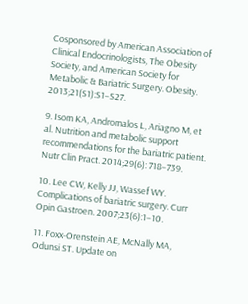Cosponsored by American Association of Clinical Endocrinologists, The Obesity Society, and American Society for Metabolic & Bariatric Surgery. Obesity. 2013;21(S1):S1–S27.

9. Isom KA, Andromalos L, Ariagno M, et al. Nutrition and metabolic support recommendations for the bariatric patient. Nutr Clin Pract. 2014;29(6): 718–739.

10. Lee CW, Kelly JJ, Wassef WY. Complications of bariatric surgery. Curr Opin Gastroen. 2007;23(6):1–10.

11. Foxx-Orenstein AE, McNally MA, Odunsi ST. Update on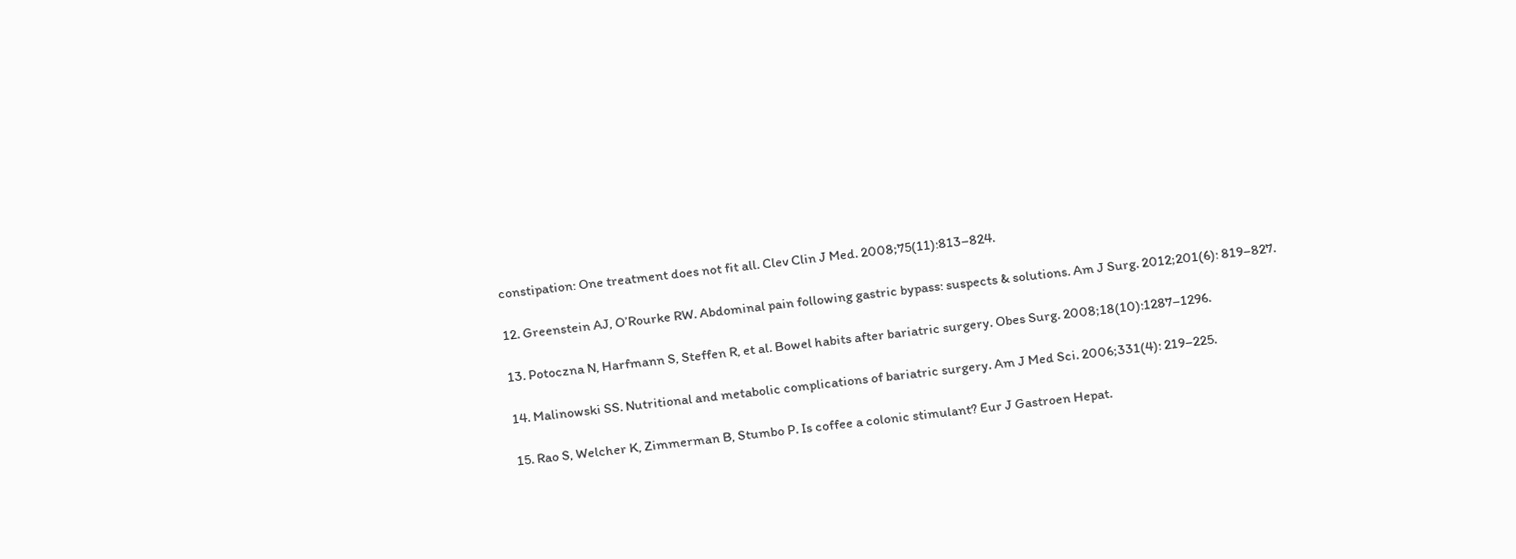constipation: One treatment does not fit all. Clev Clin J Med. 2008;75(11):813–824.

12. Greenstein AJ, O’Rourke RW. Abdominal pain following gastric bypass: suspects & solutions. Am J Surg. 2012;201(6): 819–827.

13. Potoczna N, Harfmann S, Steffen R, et al. Bowel habits after bariatric surgery. Obes Surg. 2008;18(10):1287–1296.

14. Malinowski SS. Nutritional and metabolic complications of bariatric surgery. Am J Med Sci. 2006;331(4): 219–225.

15. Rao S, Welcher K, Zimmerman B, Stumbo P. Is coffee a colonic stimulant? Eur J Gastroen Hepat.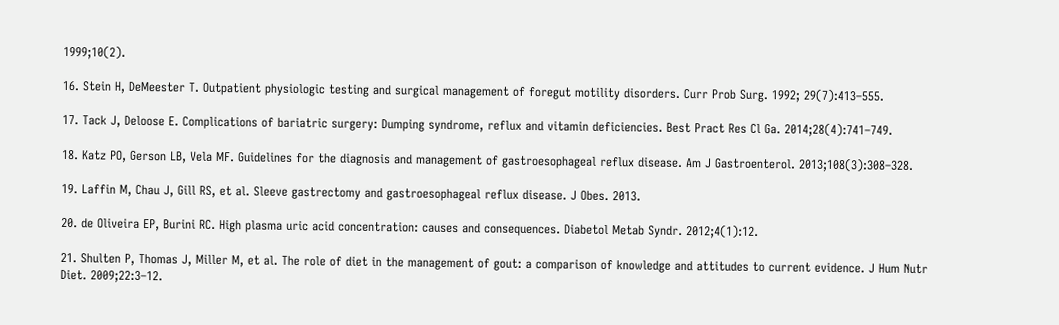1999;10(2).

16. Stein H, DeMeester T. Outpatient physiologic testing and surgical management of foregut motility disorders. Curr Prob Surg. 1992; 29(7):413–555.

17. Tack J, Deloose E. Complications of bariatric surgery: Dumping syndrome, reflux and vitamin deficiencies. Best Pract Res Cl Ga. 2014;28(4):741–749.

18. Katz PO, Gerson LB, Vela MF. Guidelines for the diagnosis and management of gastroesophageal reflux disease. Am J Gastroenterol. 2013;108(3):308–328.

19. Laffin M, Chau J, Gill RS, et al. Sleeve gastrectomy and gastroesophageal reflux disease. J Obes. 2013.

20. de Oliveira EP, Burini RC. High plasma uric acid concentration: causes and consequences. Diabetol Metab Syndr. 2012;4(1):12.

21. Shulten P, Thomas J, Miller M, et al. The role of diet in the management of gout: a comparison of knowledge and attitudes to current evidence. J Hum Nutr Diet. 2009;22:3–12.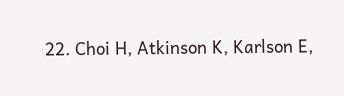22. Choi H, Atkinson K, Karlson E,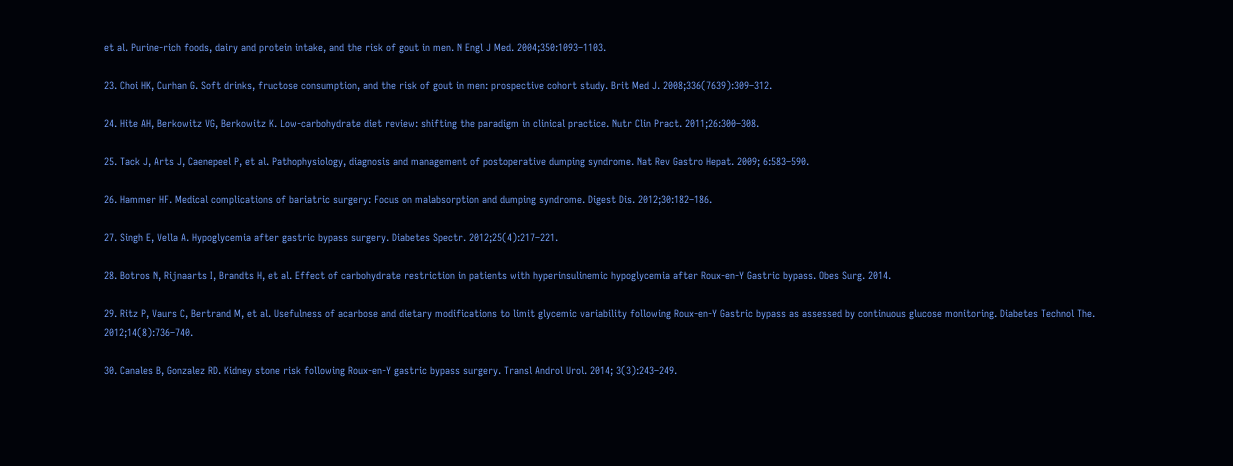et al. Purine-rich foods, dairy and protein intake, and the risk of gout in men. N Engl J Med. 2004;350:1093–1103.

23. Choi HK, Curhan G. Soft drinks, fructose consumption, and the risk of gout in men: prospective cohort study. Brit Med J. 2008;336(7639):309–312.

24. Hite AH, Berkowitz VG, Berkowitz K. Low-carbohydrate diet review: shifting the paradigm in clinical practice. Nutr Clin Pract. 2011;26:300–308.

25. Tack J, Arts J, Caenepeel P, et al. Pathophysiology, diagnosis and management of postoperative dumping syndrome. Nat Rev Gastro Hepat. 2009; 6:583–590.

26. Hammer HF. Medical complications of bariatric surgery: Focus on malabsorption and dumping syndrome. Digest Dis. 2012;30:182–186.

27. Singh E, Vella A. Hypoglycemia after gastric bypass surgery. Diabetes Spectr. 2012;25(4):217–221.

28. Botros N, Rijnaarts I, Brandts H, et al. Effect of carbohydrate restriction in patients with hyperinsulinemic hypoglycemia after Roux-en-Y Gastric bypass. Obes Surg. 2014.

29. Ritz P, Vaurs C, Bertrand M, et al. Usefulness of acarbose and dietary modifications to limit glycemic variability following Roux-en-Y Gastric bypass as assessed by continuous glucose monitoring. Diabetes Technol The. 2012;14(8):736–740.

30. Canales B, Gonzalez RD. Kidney stone risk following Roux-en-Y gastric bypass surgery. Transl Androl Urol. 2014; 3(3):243–249.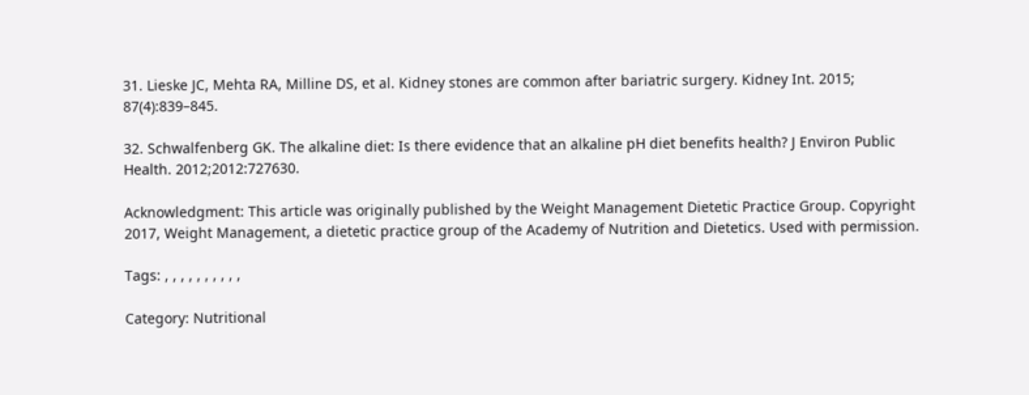31. Lieske JC, Mehta RA, Milline DS, et al. Kidney stones are common after bariatric surgery. Kidney Int. 2015; 87(4):839–845.

32. Schwalfenberg GK. The alkaline diet: Is there evidence that an alkaline pH diet benefits health? J Environ Public Health. 2012;2012:727630.

Acknowledgment: This article was originally published by the Weight Management Dietetic Practice Group. Copyright 2017, Weight Management, a dietetic practice group of the Academy of Nutrition and Dietetics. Used with permission.

Tags: , , , , , , , , , ,

Category: Nutritional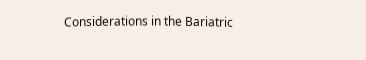Considerations in the Bariatric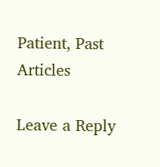Patient, Past Articles

Leave a Reply